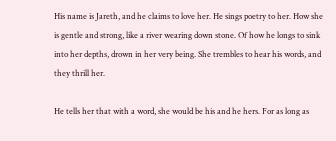His name is Jareth, and he claims to love her. He sings poetry to her. How she is gentle and strong, like a river wearing down stone. Of how he longs to sink into her depths, drown in her very being. She trembles to hear his words, and they thrill her.

He tells her that with a word, she would be his and he hers. For as long as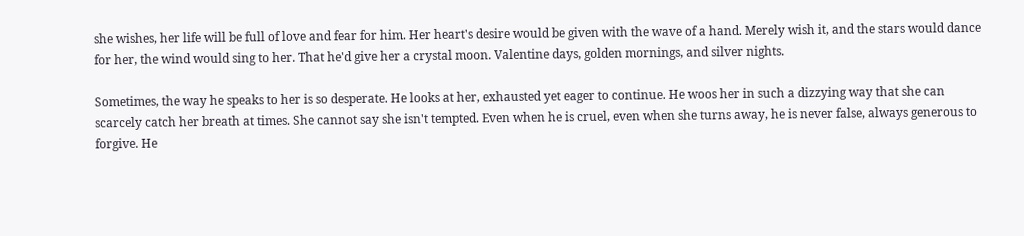she wishes, her life will be full of love and fear for him. Her heart's desire would be given with the wave of a hand. Merely wish it, and the stars would dance for her, the wind would sing to her. That he'd give her a crystal moon. Valentine days, golden mornings, and silver nights.

Sometimes, the way he speaks to her is so desperate. He looks at her, exhausted yet eager to continue. He woos her in such a dizzying way that she can scarcely catch her breath at times. She cannot say she isn't tempted. Even when he is cruel, even when she turns away, he is never false, always generous to forgive. He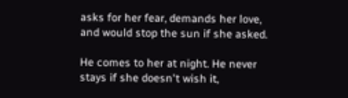asks for her fear, demands her love, and would stop the sun if she asked.

He comes to her at night. He never stays if she doesn't wish it,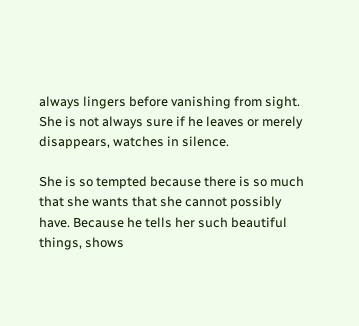always lingers before vanishing from sight. She is not always sure if he leaves or merely disappears, watches in silence.

She is so tempted because there is so much that she wants that she cannot possibly have. Because he tells her such beautiful things, shows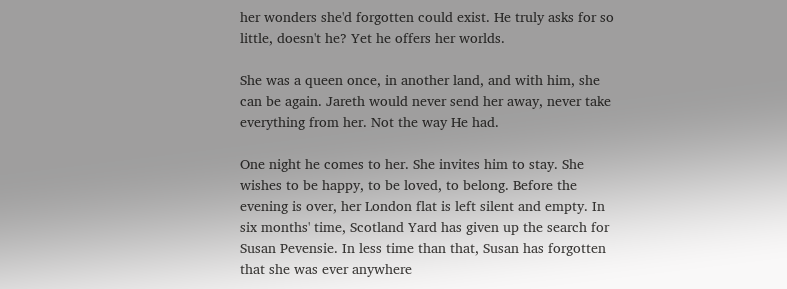her wonders she'd forgotten could exist. He truly asks for so little, doesn't he? Yet he offers her worlds.

She was a queen once, in another land, and with him, she can be again. Jareth would never send her away, never take everything from her. Not the way He had.

One night he comes to her. She invites him to stay. She wishes to be happy, to be loved, to belong. Before the evening is over, her London flat is left silent and empty. In six months' time, Scotland Yard has given up the search for Susan Pevensie. In less time than that, Susan has forgotten that she was ever anywhere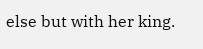else but with her king.